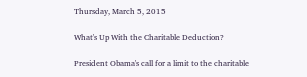Thursday, March 5, 2015

What's Up With the Charitable Deduction?

President Obama's call for a limit to the charitable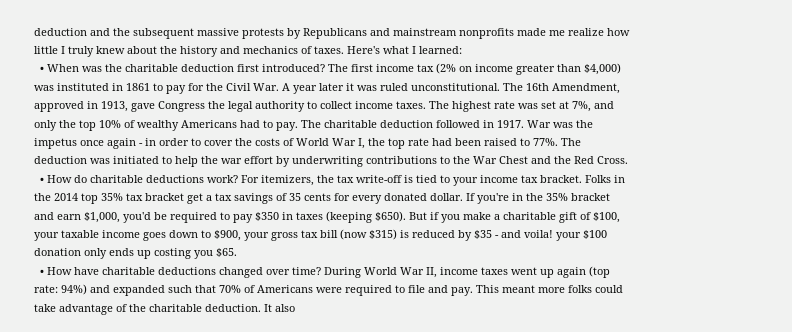deduction and the subsequent massive protests by Republicans and mainstream nonprofits made me realize how little I truly knew about the history and mechanics of taxes. Here's what I learned:
  • When was the charitable deduction first introduced? The first income tax (2% on income greater than $4,000) was instituted in 1861 to pay for the Civil War. A year later it was ruled unconstitutional. The 16th Amendment, approved in 1913, gave Congress the legal authority to collect income taxes. The highest rate was set at 7%, and only the top 10% of wealthy Americans had to pay. The charitable deduction followed in 1917. War was the impetus once again - in order to cover the costs of World War I, the top rate had been raised to 77%. The deduction was initiated to help the war effort by underwriting contributions to the War Chest and the Red Cross.
  • How do charitable deductions work? For itemizers, the tax write-off is tied to your income tax bracket. Folks in the 2014 top 35% tax bracket get a tax savings of 35 cents for every donated dollar. If you're in the 35% bracket and earn $1,000, you'd be required to pay $350 in taxes (keeping $650). But if you make a charitable gift of $100, your taxable income goes down to $900, your gross tax bill (now $315) is reduced by $35 - and voila! your $100 donation only ends up costing you $65.
  • How have charitable deductions changed over time? During World War II, income taxes went up again (top rate: 94%) and expanded such that 70% of Americans were required to file and pay. This meant more folks could take advantage of the charitable deduction. It also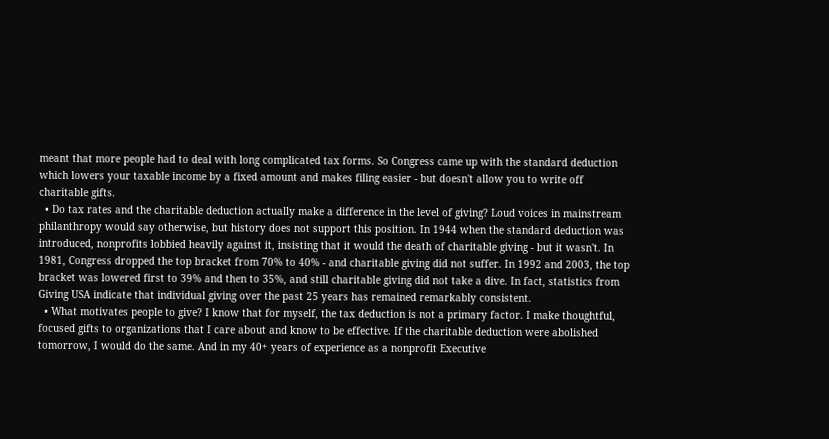meant that more people had to deal with long complicated tax forms. So Congress came up with the standard deduction which lowers your taxable income by a fixed amount and makes filing easier - but doesn't allow you to write off charitable gifts.
  • Do tax rates and the charitable deduction actually make a difference in the level of giving? Loud voices in mainstream philanthropy would say otherwise, but history does not support this position. In 1944 when the standard deduction was introduced, nonprofits lobbied heavily against it, insisting that it would the death of charitable giving - but it wasn't. In 1981, Congress dropped the top bracket from 70% to 40% - and charitable giving did not suffer. In 1992 and 2003, the top bracket was lowered first to 39% and then to 35%, and still charitable giving did not take a dive. In fact, statistics from Giving USA indicate that individual giving over the past 25 years has remained remarkably consistent.
  • What motivates people to give? I know that for myself, the tax deduction is not a primary factor. I make thoughtful, focused gifts to organizations that I care about and know to be effective. If the charitable deduction were abolished tomorrow, I would do the same. And in my 40+ years of experience as a nonprofit Executive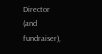Director (and fundraiser),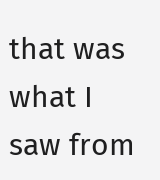that was what I saw from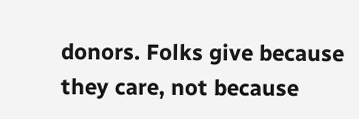donors. Folks give because they care, not because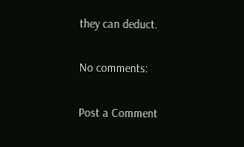they can deduct.

No comments:

Post a Comment